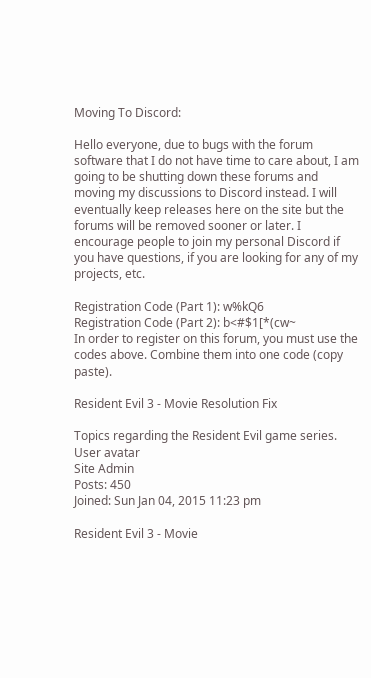Moving To Discord:

Hello everyone, due to bugs with the forum software that I do not have time to care about, I am going to be shutting down these forums and moving my discussions to Discord instead. I will eventually keep releases here on the site but the forums will be removed sooner or later. I encourage people to join my personal Discord if you have questions, if you are looking for any of my projects, etc.

Registration Code (Part 1): w%kQ6
Registration Code (Part 2): b<#$1[*(cw~
In order to register on this forum, you must use the codes above. Combine them into one code (copy paste).

Resident Evil 3 - Movie Resolution Fix

Topics regarding the Resident Evil game series.
User avatar
Site Admin
Posts: 450
Joined: Sun Jan 04, 2015 11:23 pm

Resident Evil 3 - Movie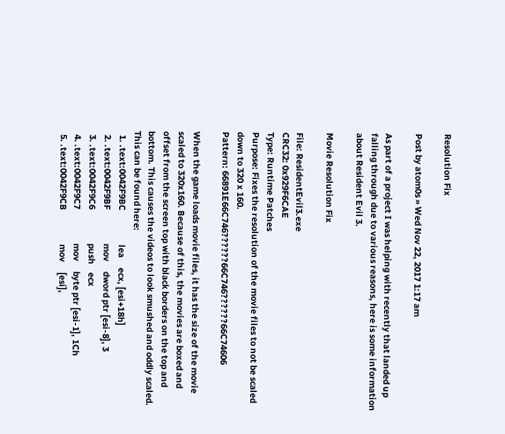Resolution Fix

Post by atom0s » Wed Nov 22, 2017 1:17 am

As part of a project I was helping with recently that landed up falling through due to various reasons, here is some information about Resident Evil 3.

Movie Resolution Fix

File: ResidentEvil3.exe
CRC32: 0x929F6CAE
Type: Runtime Patches
Purpose: Fixes the resolution of the movie files to not be scaled down to 320 x 160.
Pattern: 66891E66C746??????66C746??????66C74606

When the game loads movie files, it has the size of the movie scaled to 320x160. Because of this, the movies are boxed and offset from the screen top with black borders on the top and bottom. This causes the videos to look smushed and oddly scaled. This can be found here:
  1. .text:0042F9BC                 lea     ecx, [esi+18h]
  2. .text:0042F9BF                 mov     dword ptr [esi-8], 3
  3. .text:0042F9C6                 push    ecx
  4. .text:0042F9C7                 mov     byte ptr [esi-1], 1Ch
  5. .text:0042F9CB                 mov     [esi],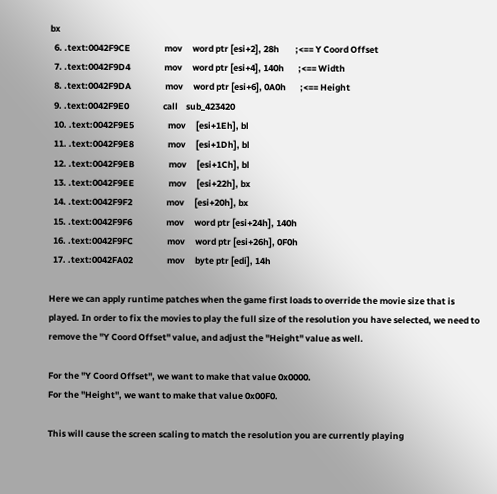bx
  6. .text:0042F9CE                 mov     word ptr [esi+2], 28h        ;<== Y Coord Offset
  7. .text:0042F9D4                 mov     word ptr [esi+4], 140h       ;<== Width
  8. .text:0042F9DA                 mov     word ptr [esi+6], 0A0h       ;<== Height
  9. .text:0042F9E0                 call    sub_423420
  10. .text:0042F9E5                 mov     [esi+1Eh], bl
  11. .text:0042F9E8                 mov     [esi+1Dh], bl
  12. .text:0042F9EB                 mov     [esi+1Ch], bl
  13. .text:0042F9EE                 mov     [esi+22h], bx
  14. .text:0042F9F2                 mov     [esi+20h], bx
  15. .text:0042F9F6                 mov     word ptr [esi+24h], 140h
  16. .text:0042F9FC                 mov     word ptr [esi+26h], 0F0h
  17. .text:0042FA02                 mov     byte ptr [edi], 14h

Here we can apply runtime patches when the game first loads to override the movie size that is played. In order to fix the movies to play the full size of the resolution you have selected, we need to remove the "Y Coord Offset" value, and adjust the "Height" value as well.

For the "Y Coord Offset", we want to make that value 0x0000.
For the "Height", we want to make that value 0x00F0.

This will cause the screen scaling to match the resolution you are currently playing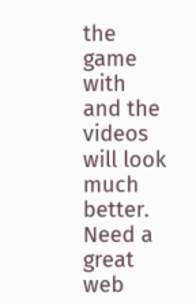the game with and the videos will look much better.
Need a great web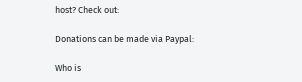host? Check out:

Donations can be made via Paypal:

Who is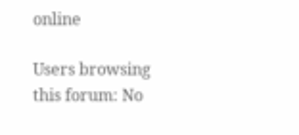online

Users browsing this forum: No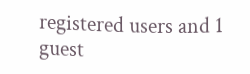registered users and 1 guest